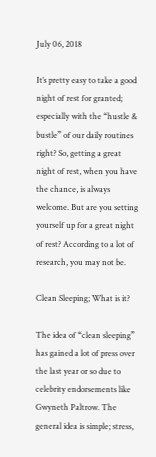July 06, 2018

It’s pretty easy to take a good night of rest for granted; especially with the “hustle & bustle” of our daily routines right? So, getting a great night of rest, when you have the chance, is always welcome. But are you setting yourself up for a great night of rest? According to a lot of research, you may not be.

Clean Sleeping; What is it?

The idea of “clean sleeping” has gained a lot of press over the last year or so due to celebrity endorsements like Gwyneth Paltrow. The general idea is simple; stress,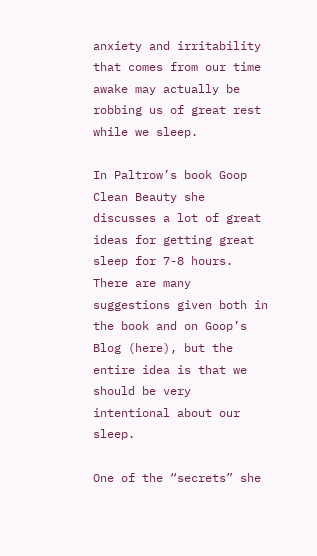anxiety and irritability that comes from our time awake may actually be robbing us of great rest while we sleep.

In Paltrow’s book Goop Clean Beauty she discusses a lot of great ideas for getting great sleep for 7-8 hours. There are many suggestions given both in the book and on Goop’s Blog (here), but the entire idea is that we should be very intentional about our sleep.

One of the “secrets” she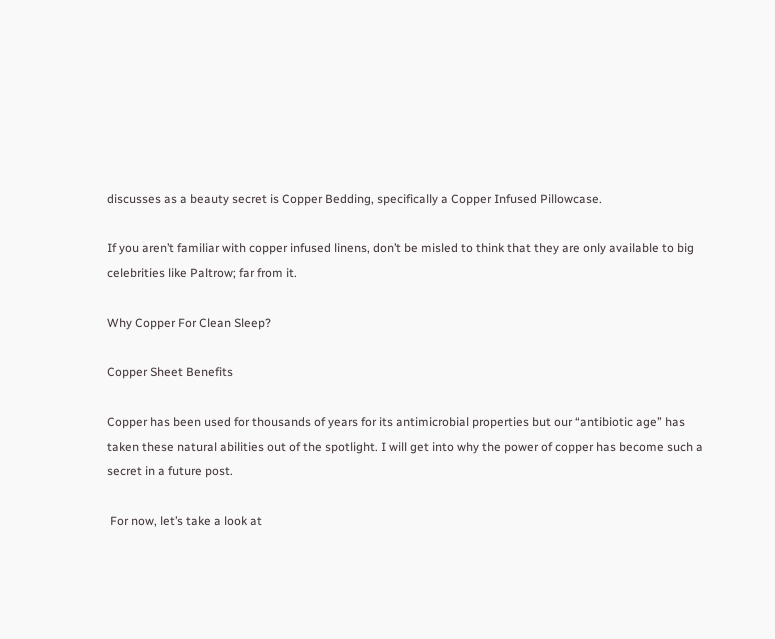discusses as a beauty secret is Copper Bedding, specifically a Copper Infused Pillowcase.

If you aren’t familiar with copper infused linens, don’t be misled to think that they are only available to big celebrities like Paltrow; far from it.

Why Copper For Clean Sleep?

Copper Sheet Benefits

Copper has been used for thousands of years for its antimicrobial properties but our “antibiotic age” has taken these natural abilities out of the spotlight. I will get into why the power of copper has become such a secret in a future post.

 For now, let’s take a look at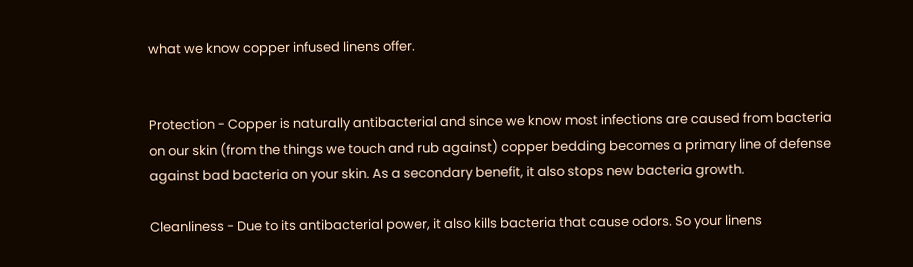what we know copper infused linens offer.


Protection - Copper is naturally antibacterial and since we know most infections are caused from bacteria on our skin (from the things we touch and rub against) copper bedding becomes a primary line of defense against bad bacteria on your skin. As a secondary benefit, it also stops new bacteria growth.

Cleanliness - Due to its antibacterial power, it also kills bacteria that cause odors. So your linens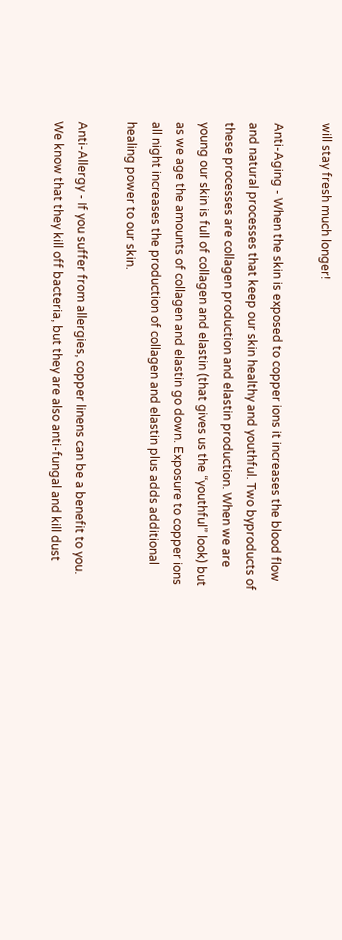will stay fresh much longer!

Anti-Aging - When the skin is exposed to copper ions it increases the blood flow and natural processes that keep our skin healthy and youthful. Two byproducts of these processes are collagen production and elastin production. When we are young our skin is full of collagen and elastin (that gives us the “youthful” look) but as we age the amounts of collagen and elastin go down. Exposure to copper ions all night increases the production of collagen and elastin plus adds additional healing power to our skin.

Anti-Allergy - If you suffer from allergies, copper linens can be a benefit to you. We know that they kill off bacteria, but they are also anti-fungal and kill dust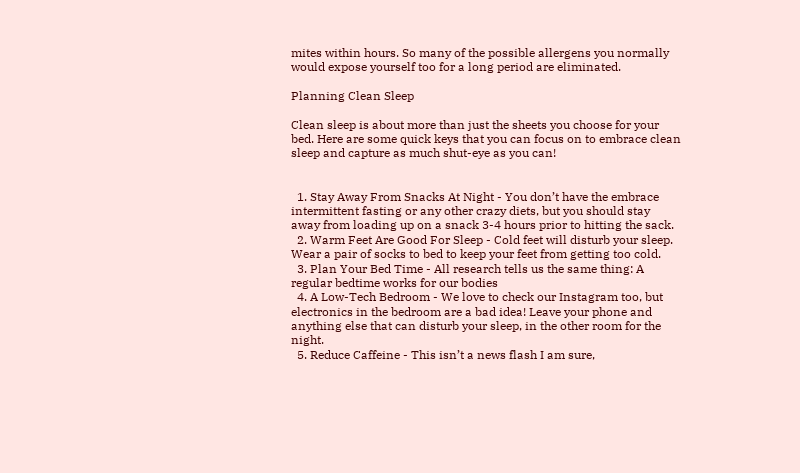mites within hours. So many of the possible allergens you normally would expose yourself too for a long period are eliminated.

Planning Clean Sleep

Clean sleep is about more than just the sheets you choose for your bed. Here are some quick keys that you can focus on to embrace clean sleep and capture as much shut-eye as you can!


  1. Stay Away From Snacks At Night - You don’t have the embrace intermittent fasting or any other crazy diets, but you should stay away from loading up on a snack 3-4 hours prior to hitting the sack.
  2. Warm Feet Are Good For Sleep - Cold feet will disturb your sleep. Wear a pair of socks to bed to keep your feet from getting too cold.
  3. Plan Your Bed Time - All research tells us the same thing: A regular bedtime works for our bodies
  4. A Low-Tech Bedroom - We love to check our Instagram too, but electronics in the bedroom are a bad idea! Leave your phone and anything else that can disturb your sleep, in the other room for the night.
  5. Reduce Caffeine - This isn’t a news flash I am sure,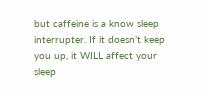but caffeine is a know sleep interrupter. If it doesn’t keep you up, it WILL affect your sleep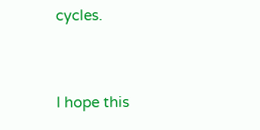cycles.


I hope this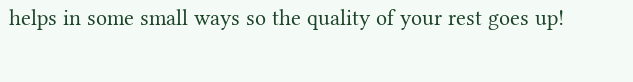helps in some small ways so the quality of your rest goes up!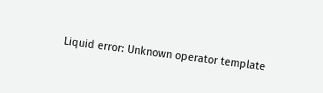Liquid error: Unknown operator template